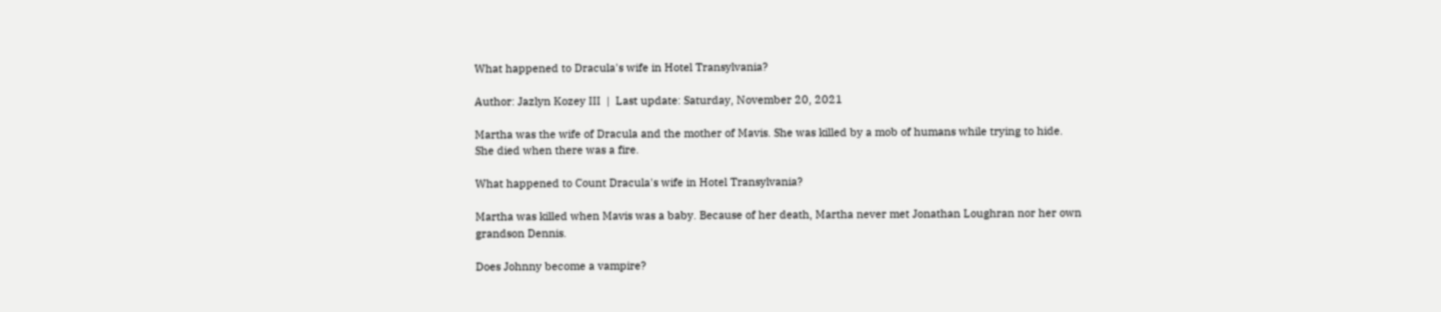What happened to Dracula's wife in Hotel Transylvania?

Author: Jazlyn Kozey III  |  Last update: Saturday, November 20, 2021

Martha was the wife of Dracula and the mother of Mavis. She was killed by a mob of humans while trying to hide. She died when there was a fire.

What happened to Count Dracula's wife in Hotel Transylvania?

Martha was killed when Mavis was a baby. Because of her death, Martha never met Jonathan Loughran nor her own grandson Dennis.

Does Johnny become a vampire?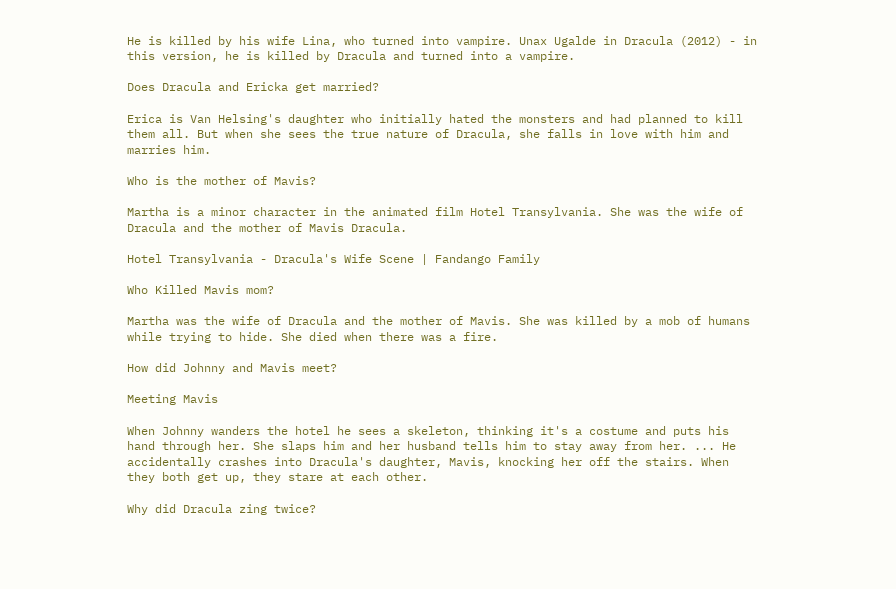He is killed by his wife Lina, who turned into vampire. Unax Ugalde in Dracula (2012) - in this version, he is killed by Dracula and turned into a vampire.

Does Dracula and Ericka get married?

Erica is Van Helsing's daughter who initially hated the monsters and had planned to kill them all. But when she sees the true nature of Dracula, she falls in love with him and marries him.

Who is the mother of Mavis?

Martha is a minor character in the animated film Hotel Transylvania. She was the wife of Dracula and the mother of Mavis Dracula.

Hotel Transylvania - Dracula's Wife Scene | Fandango Family

Who Killed Mavis mom?

Martha was the wife of Dracula and the mother of Mavis. She was killed by a mob of humans while trying to hide. She died when there was a fire.

How did Johnny and Mavis meet?

Meeting Mavis

When Johnny wanders the hotel he sees a skeleton, thinking it's a costume and puts his hand through her. She slaps him and her husband tells him to stay away from her. ... He accidentally crashes into Dracula's daughter, Mavis, knocking her off the stairs. When they both get up, they stare at each other.

Why did Dracula zing twice?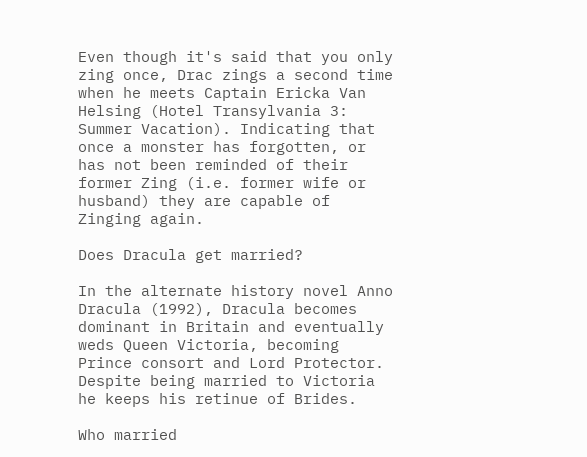Even though it's said that you only zing once, Drac zings a second time when he meets Captain Ericka Van Helsing (Hotel Transylvania 3: Summer Vacation). Indicating that once a monster has forgotten, or has not been reminded of their former Zing (i.e. former wife or husband) they are capable of Zinging again.

Does Dracula get married?

In the alternate history novel Anno Dracula (1992), Dracula becomes dominant in Britain and eventually weds Queen Victoria, becoming Prince consort and Lord Protector. Despite being married to Victoria he keeps his retinue of Brides.

Who married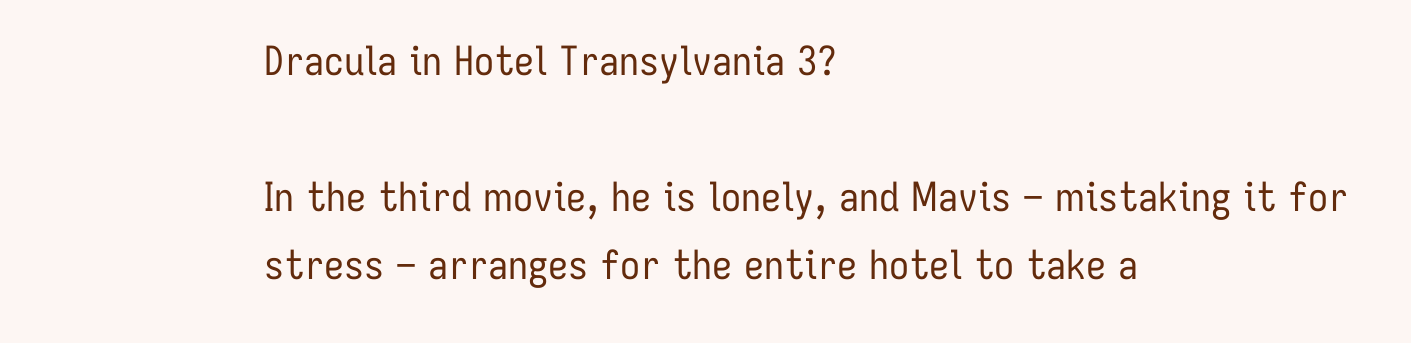Dracula in Hotel Transylvania 3?

In the third movie, he is lonely, and Mavis – mistaking it for stress – arranges for the entire hotel to take a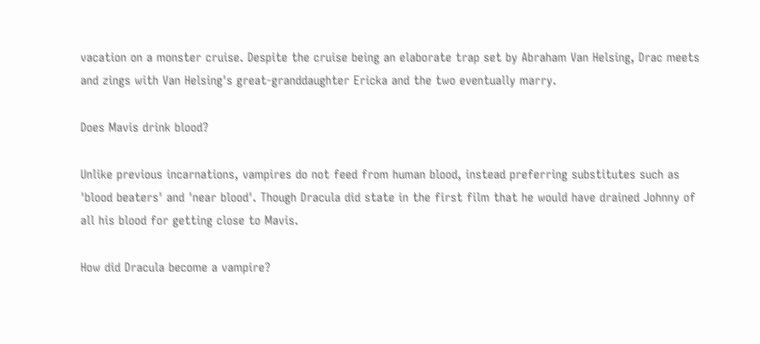vacation on a monster cruise. Despite the cruise being an elaborate trap set by Abraham Van Helsing, Drac meets and zings with Van Helsing's great-granddaughter Ericka and the two eventually marry.

Does Mavis drink blood?

Unlike previous incarnations, vampires do not feed from human blood, instead preferring substitutes such as 'blood beaters' and 'near blood'. Though Dracula did state in the first film that he would have drained Johnny of all his blood for getting close to Mavis.

How did Dracula become a vampire?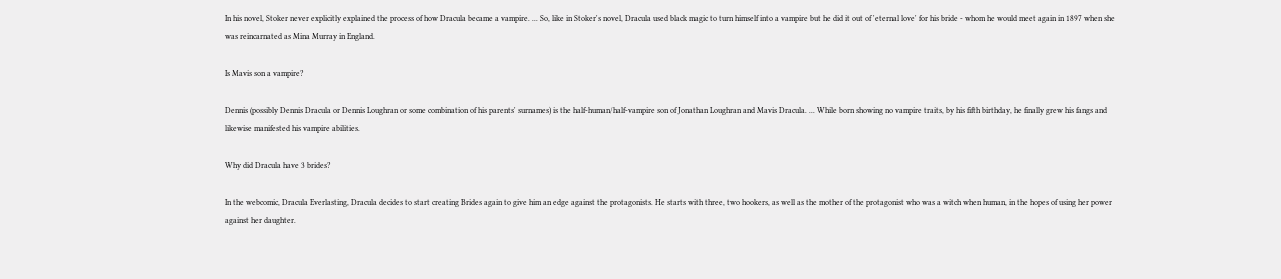In his novel, Stoker never explicitly explained the process of how Dracula became a vampire. ... So, like in Stoker's novel, Dracula used black magic to turn himself into a vampire but he did it out of 'eternal love' for his bride - whom he would meet again in 1897 when she was reincarnated as Mina Murray in England.

Is Mavis son a vampire?

Dennis (possibly Dennis Dracula or Dennis Loughran or some combination of his parents' surnames) is the half-human/half-vampire son of Jonathan Loughran and Mavis Dracula. ... While born showing no vampire traits, by his fifth birthday, he finally grew his fangs and likewise manifested his vampire abilities.

Why did Dracula have 3 brides?

In the webcomic, Dracula Everlasting, Dracula decides to start creating Brides again to give him an edge against the protagonists. He starts with three, two hookers, as well as the mother of the protagonist who was a witch when human, in the hopes of using her power against her daughter.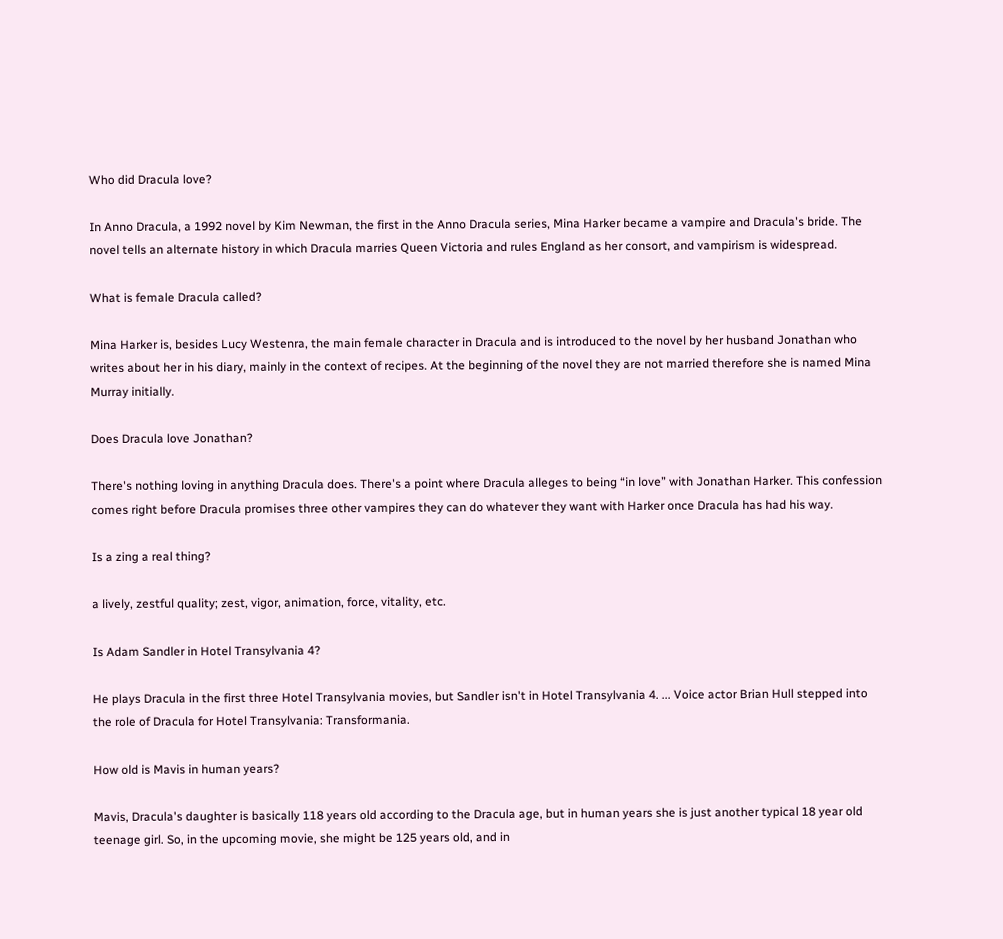Who did Dracula love?

In Anno Dracula, a 1992 novel by Kim Newman, the first in the Anno Dracula series, Mina Harker became a vampire and Dracula's bride. The novel tells an alternate history in which Dracula marries Queen Victoria and rules England as her consort, and vampirism is widespread.

What is female Dracula called?

Mina Harker is, besides Lucy Westenra, the main female character in Dracula and is introduced to the novel by her husband Jonathan who writes about her in his diary, mainly in the context of recipes. At the beginning of the novel they are not married therefore she is named Mina Murray initially.

Does Dracula love Jonathan?

There's nothing loving in anything Dracula does. There's a point where Dracula alleges to being “in love” with Jonathan Harker. This confession comes right before Dracula promises three other vampires they can do whatever they want with Harker once Dracula has had his way.

Is a zing a real thing?

a lively, zestful quality; zest, vigor, animation, force, vitality, etc.

Is Adam Sandler in Hotel Transylvania 4?

He plays Dracula in the first three Hotel Transylvania movies, but Sandler isn't in Hotel Transylvania 4. ... Voice actor Brian Hull stepped into the role of Dracula for Hotel Transylvania: Transformania.

How old is Mavis in human years?

Mavis, Dracula's daughter is basically 118 years old according to the Dracula age, but in human years she is just another typical 18 year old teenage girl. So, in the upcoming movie, she might be 125 years old, and in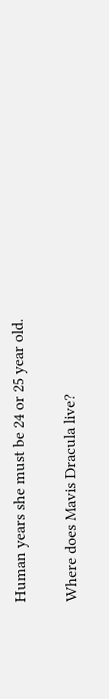Human years she must be 24 or 25 year old.

Where does Mavis Dracula live?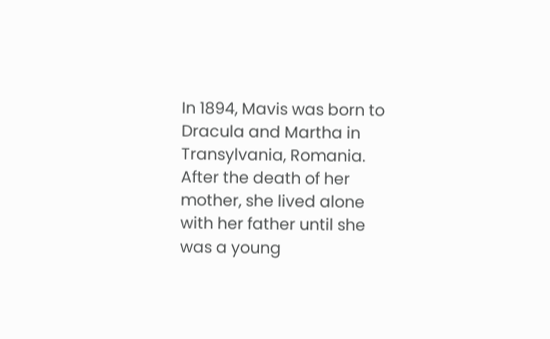In 1894, Mavis was born to Dracula and Martha in Transylvania, Romania. After the death of her mother, she lived alone with her father until she was a young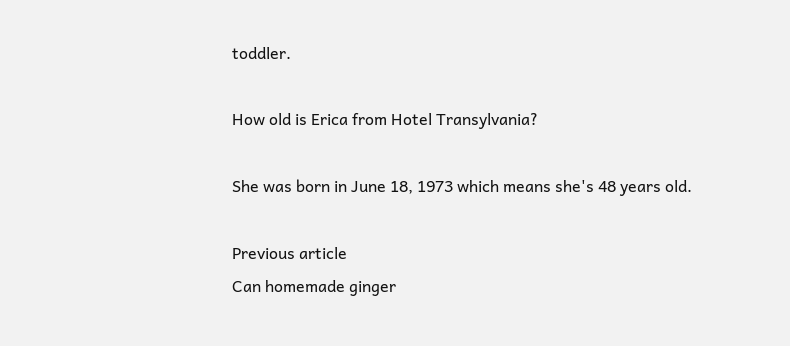toddler.

How old is Erica from Hotel Transylvania?

She was born in June 18, 1973 which means she's 48 years old.

Previous article
Can homemade ginger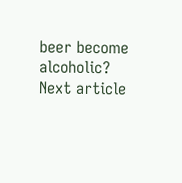beer become alcoholic?
Next article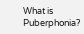What is Puberphonia?